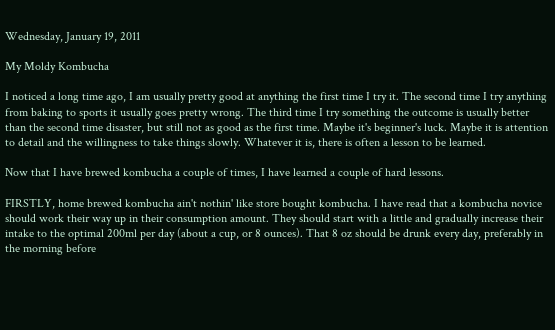Wednesday, January 19, 2011

My Moldy Kombucha

I noticed a long time ago, I am usually pretty good at anything the first time I try it. The second time I try anything from baking to sports it usually goes pretty wrong. The third time I try something the outcome is usually better than the second time disaster, but still not as good as the first time. Maybe it's beginner's luck. Maybe it is attention to detail and the willingness to take things slowly. Whatever it is, there is often a lesson to be learned.

Now that I have brewed kombucha a couple of times, I have learned a couple of hard lessons.

FIRSTLY, home brewed kombucha ain't nothin' like store bought kombucha. I have read that a kombucha novice should work their way up in their consumption amount. They should start with a little and gradually increase their intake to the optimal 200ml per day (about a cup, or 8 ounces). That 8 oz should be drunk every day, preferably in the morning before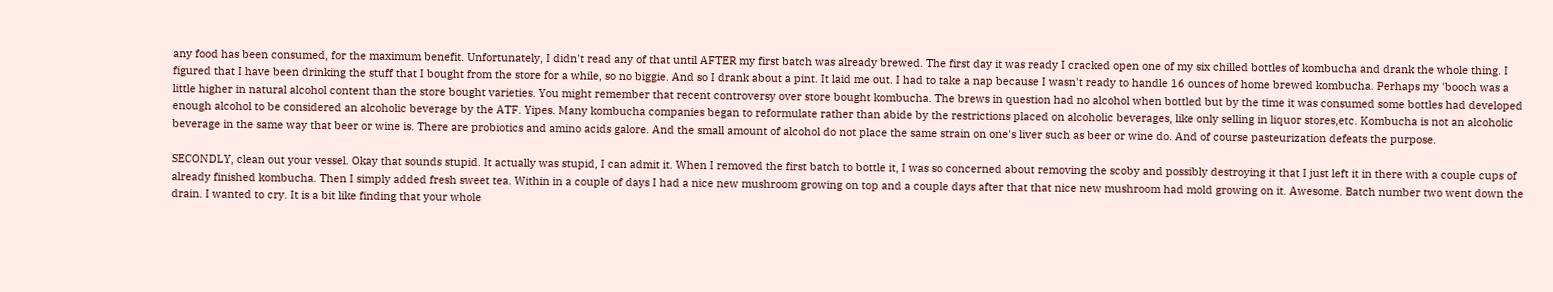any food has been consumed, for the maximum benefit. Unfortunately, I didn't read any of that until AFTER my first batch was already brewed. The first day it was ready I cracked open one of my six chilled bottles of kombucha and drank the whole thing. I figured that I have been drinking the stuff that I bought from the store for a while, so no biggie. And so I drank about a pint. It laid me out. I had to take a nap because I wasn't ready to handle 16 ounces of home brewed kombucha. Perhaps my 'booch was a little higher in natural alcohol content than the store bought varieties. You might remember that recent controversy over store bought kombucha. The brews in question had no alcohol when bottled but by the time it was consumed some bottles had developed enough alcohol to be considered an alcoholic beverage by the ATF. Yipes. Many kombucha companies began to reformulate rather than abide by the restrictions placed on alcoholic beverages, like only selling in liquor stores,etc. Kombucha is not an alcoholic beverage in the same way that beer or wine is. There are probiotics and amino acids galore. And the small amount of alcohol do not place the same strain on one's liver such as beer or wine do. And of course pasteurization defeats the purpose.

SECONDLY, clean out your vessel. Okay that sounds stupid. It actually was stupid, I can admit it. When I removed the first batch to bottle it, I was so concerned about removing the scoby and possibly destroying it that I just left it in there with a couple cups of already finished kombucha. Then I simply added fresh sweet tea. Within in a couple of days I had a nice new mushroom growing on top and a couple days after that that nice new mushroom had mold growing on it. Awesome. Batch number two went down the drain. I wanted to cry. It is a bit like finding that your whole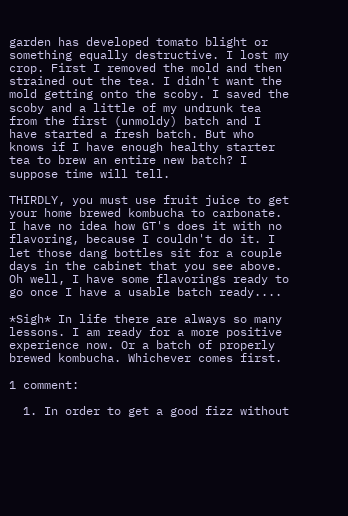garden has developed tomato blight or something equally destructive. I lost my crop. First I removed the mold and then strained out the tea. I didn't want the mold getting onto the scoby. I saved the scoby and a little of my undrunk tea from the first (unmoldy) batch and I have started a fresh batch. But who knows if I have enough healthy starter tea to brew an entire new batch? I suppose time will tell.

THIRDLY, you must use fruit juice to get your home brewed kombucha to carbonate. I have no idea how GT's does it with no flavoring, because I couldn't do it. I let those dang bottles sit for a couple days in the cabinet that you see above. Oh well, I have some flavorings ready to go once I have a usable batch ready....

*Sigh* In life there are always so many lessons. I am ready for a more positive experience now. Or a batch of properly brewed kombucha. Whichever comes first.

1 comment:

  1. In order to get a good fizz without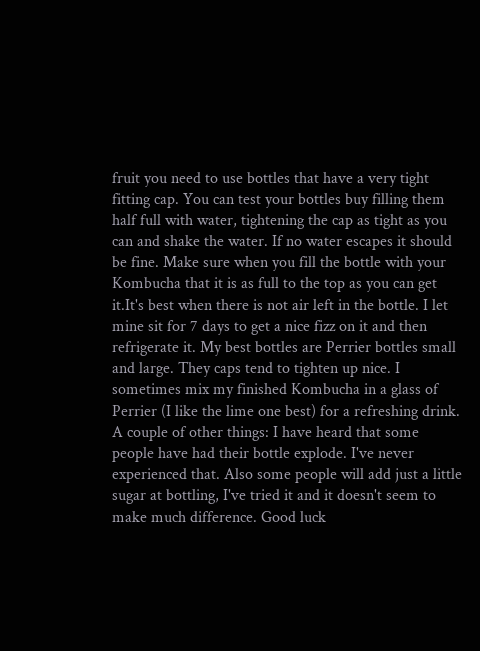fruit you need to use bottles that have a very tight fitting cap. You can test your bottles buy filling them half full with water, tightening the cap as tight as you can and shake the water. If no water escapes it should be fine. Make sure when you fill the bottle with your Kombucha that it is as full to the top as you can get it.It's best when there is not air left in the bottle. I let mine sit for 7 days to get a nice fizz on it and then refrigerate it. My best bottles are Perrier bottles small and large. They caps tend to tighten up nice. I sometimes mix my finished Kombucha in a glass of Perrier (I like the lime one best) for a refreshing drink. A couple of other things: I have heard that some people have had their bottle explode. I've never experienced that. Also some people will add just a little sugar at bottling, I've tried it and it doesn't seem to make much difference. Good luck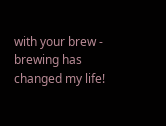with your brew - brewing has changed my life!